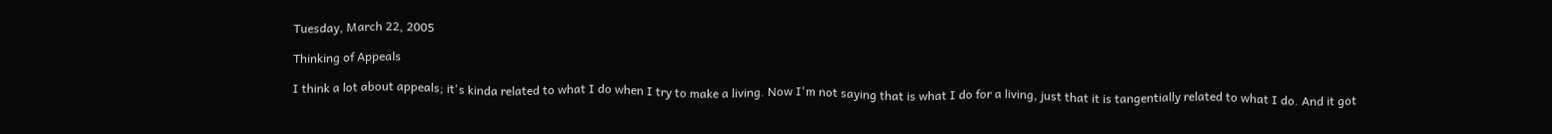Tuesday, March 22, 2005

Thinking of Appeals

I think a lot about appeals; it's kinda related to what I do when I try to make a living. Now I'm not saying that is what I do for a living, just that it is tangentially related to what I do. And it got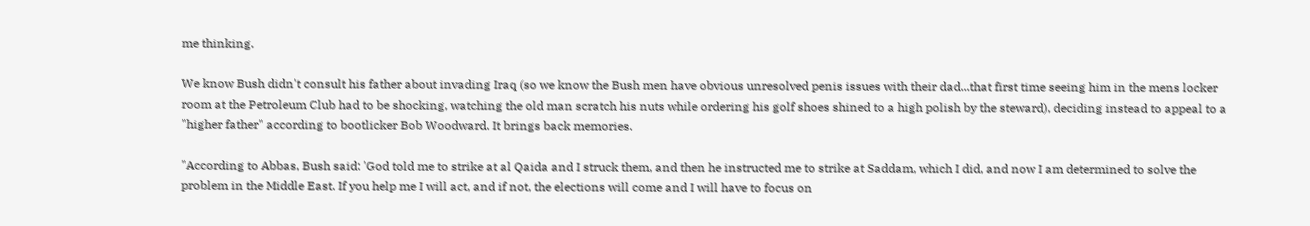me thinking.

We know Bush didn't consult his father about invading Iraq (so we know the Bush men have obvious unresolved penis issues with their dad...that first time seeing him in the mens locker room at the Petroleum Club had to be shocking, watching the old man scratch his nuts while ordering his golf shoes shined to a high polish by the steward), deciding instead to appeal to a "higher father" according to bootlicker Bob Woodward. It brings back memories.

"According to Abbas, Bush said: 'God told me to strike at al Qaida and I struck them, and then he instructed me to strike at Saddam, which I did, and now I am determined to solve the problem in the Middle East. If you help me I will act, and if not, the elections will come and I will have to focus on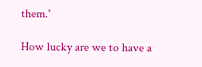them.'

How lucky are we to have a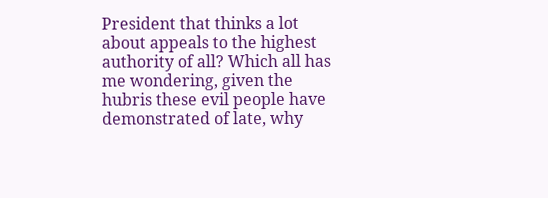President that thinks a lot about appeals to the highest authority of all? Which all has me wondering, given the hubris these evil people have demonstrated of late, why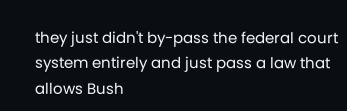they just didn't by-pass the federal court system entirely and just pass a law that allows Bush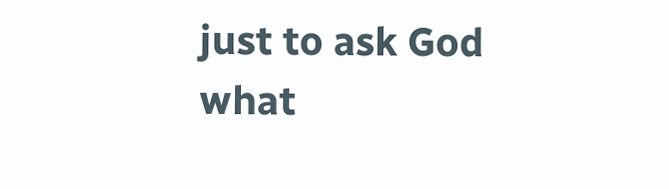just to ask God what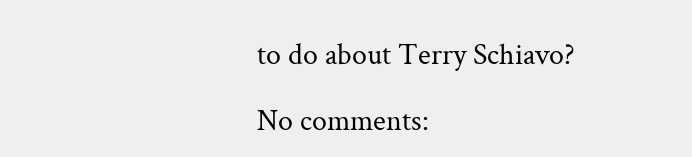to do about Terry Schiavo?

No comments: